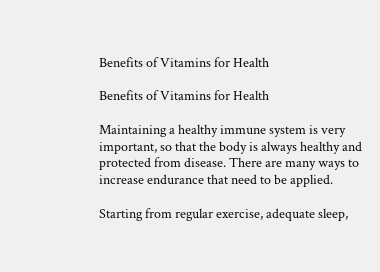Benefits of Vitamins for Health

Benefits of Vitamins for Health

Maintaining a healthy immune system is very important, so that the body is always healthy and protected from disease. There are many ways to increase endurance that need to be applied.

Starting from regular exercise, adequate sleep,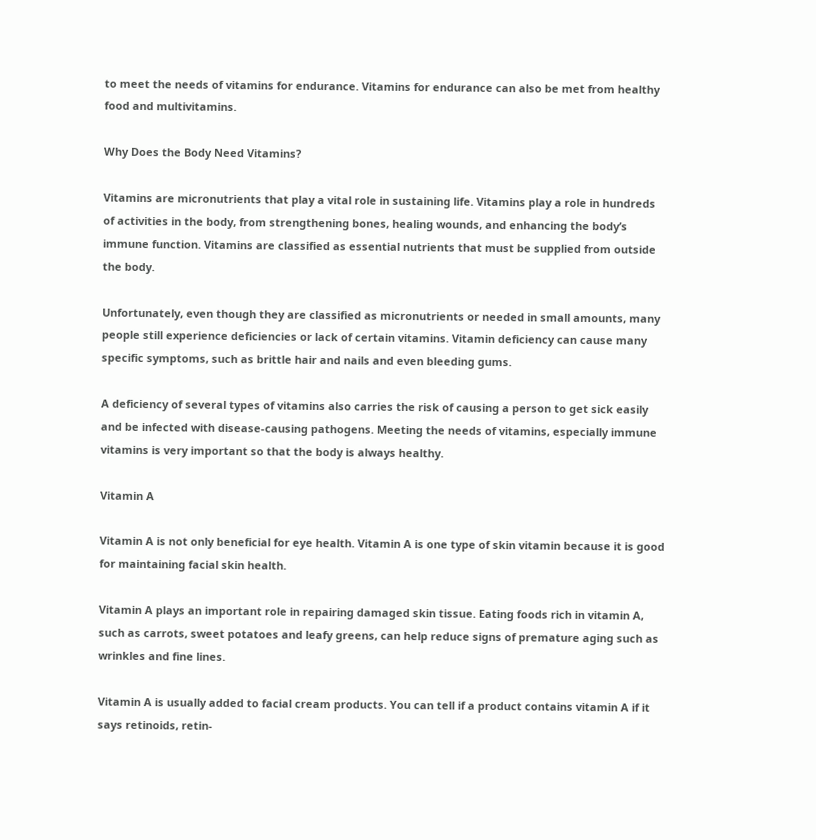to meet the needs of vitamins for endurance. Vitamins for endurance can also be met from healthy food and multivitamins.

Why Does the Body Need Vitamins?

Vitamins are micronutrients that play a vital role in sustaining life. Vitamins play a role in hundreds of activities in the body, from strengthening bones, healing wounds, and enhancing the body’s immune function. Vitamins are classified as essential nutrients that must be supplied from outside the body.

Unfortunately, even though they are classified as micronutrients or needed in small amounts, many people still experience deficiencies or lack of certain vitamins. Vitamin deficiency can cause many specific symptoms, such as brittle hair and nails and even bleeding gums.

A deficiency of several types of vitamins also carries the risk of causing a person to get sick easily and be infected with disease-causing pathogens. Meeting the needs of vitamins, especially immune vitamins is very important so that the body is always healthy.

Vitamin A

Vitamin A is not only beneficial for eye health. Vitamin A is one type of skin vitamin because it is good for maintaining facial skin health.

Vitamin A plays an important role in repairing damaged skin tissue. Eating foods rich in vitamin A, such as carrots, sweet potatoes and leafy greens, can help reduce signs of premature aging such as wrinkles and fine lines.

Vitamin A is usually added to facial cream products. You can tell if a product contains vitamin A if it says retinoids, retin-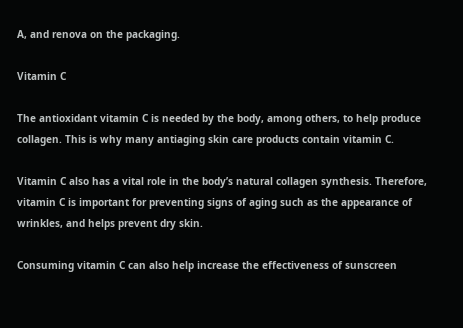A, and renova on the packaging.

Vitamin C

The antioxidant vitamin C is needed by the body, among others, to help produce collagen. This is why many antiaging skin care products contain vitamin C.

Vitamin C also has a vital role in the body’s natural collagen synthesis. Therefore, vitamin C is important for preventing signs of aging such as the appearance of wrinkles, and helps prevent dry skin.

Consuming vitamin C can also help increase the effectiveness of sunscreen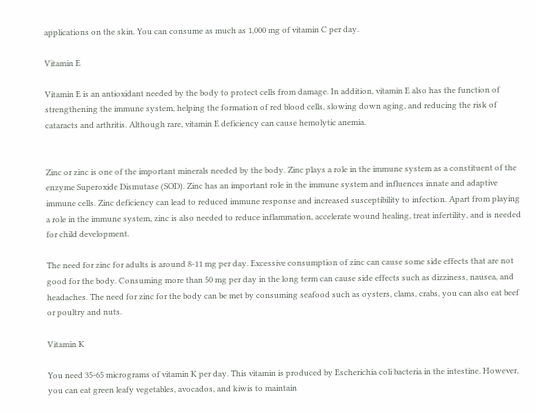applications on the skin. You can consume as much as 1,000 mg of vitamin C per day.

Vitamin E

Vitamin E is an antioxidant needed by the body to protect cells from damage. In addition, vitamin E also has the function of strengthening the immune system, helping the formation of red blood cells, slowing down aging, and reducing the risk of cataracts and arthritis. Although rare, vitamin E deficiency can cause hemolytic anemia.


Zinc or zinc is one of the important minerals needed by the body. Zinc plays a role in the immune system as a constituent of the enzyme Superoxide Dismutase (SOD). Zinc has an important role in the immune system and influences innate and adaptive immune cells. Zinc deficiency can lead to reduced immune response and increased susceptibility to infection. Apart from playing a role in the immune system, zinc is also needed to reduce inflammation, accelerate wound healing, treat infertility, and is needed for child development.

The need for zinc for adults is around 8-11 mg per day. Excessive consumption of zinc can cause some side effects that are not good for the body. Consuming more than 50 mg per day in the long term can cause side effects such as dizziness, nausea, and headaches. The need for zinc for the body can be met by consuming seafood such as oysters, clams, crabs, you can also eat beef or poultry and nuts.

Vitamin K

You need 35-65 micrograms of vitamin K per day. This vitamin is produced by Escherichia coli bacteria in the intestine. However, you can eat green leafy vegetables, avocados, and kiwis to maintain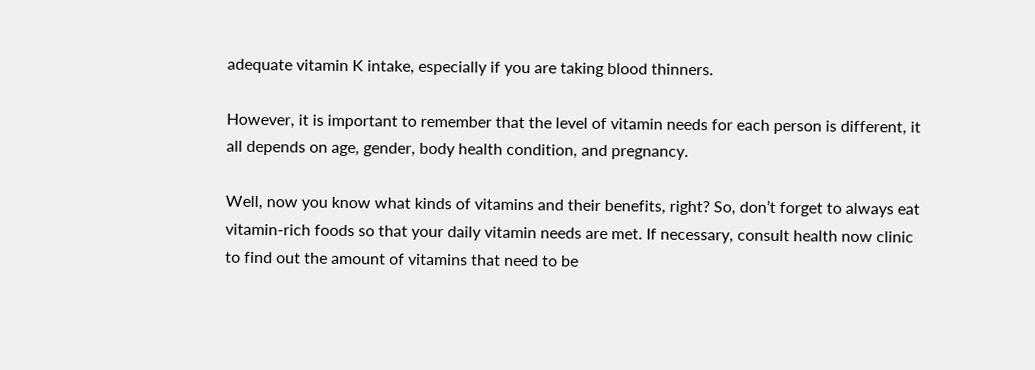adequate vitamin K intake, especially if you are taking blood thinners.

However, it is important to remember that the level of vitamin needs for each person is different, it all depends on age, gender, body health condition, and pregnancy.

Well, now you know what kinds of vitamins and their benefits, right? So, don’t forget to always eat vitamin-rich foods so that your daily vitamin needs are met. If necessary, consult health now clinic to find out the amount of vitamins that need to be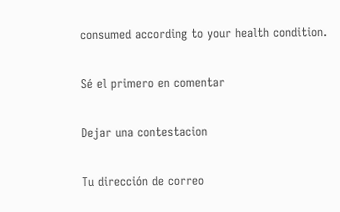consumed according to your health condition.

Sé el primero en comentar

Dejar una contestacion

Tu dirección de correo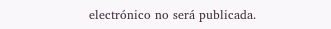electrónico no será publicada.